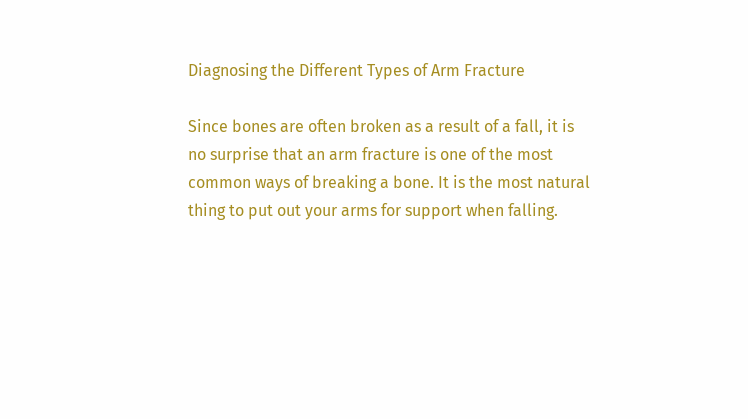Diagnosing the Different Types of Arm Fracture

Since bones are often broken as a result of a fall, it is no surprise that an arm fracture is one of the most common ways of breaking a bone. It is the most natural thing to put out your arms for support when falling.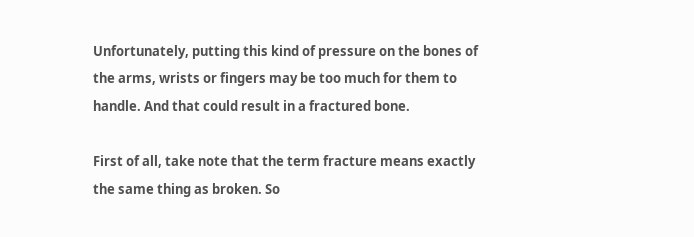Unfortunately, putting this kind of pressure on the bones of the arms, wrists or fingers may be too much for them to handle. And that could result in a fractured bone.

First of all, take note that the term fracture means exactly the same thing as broken. So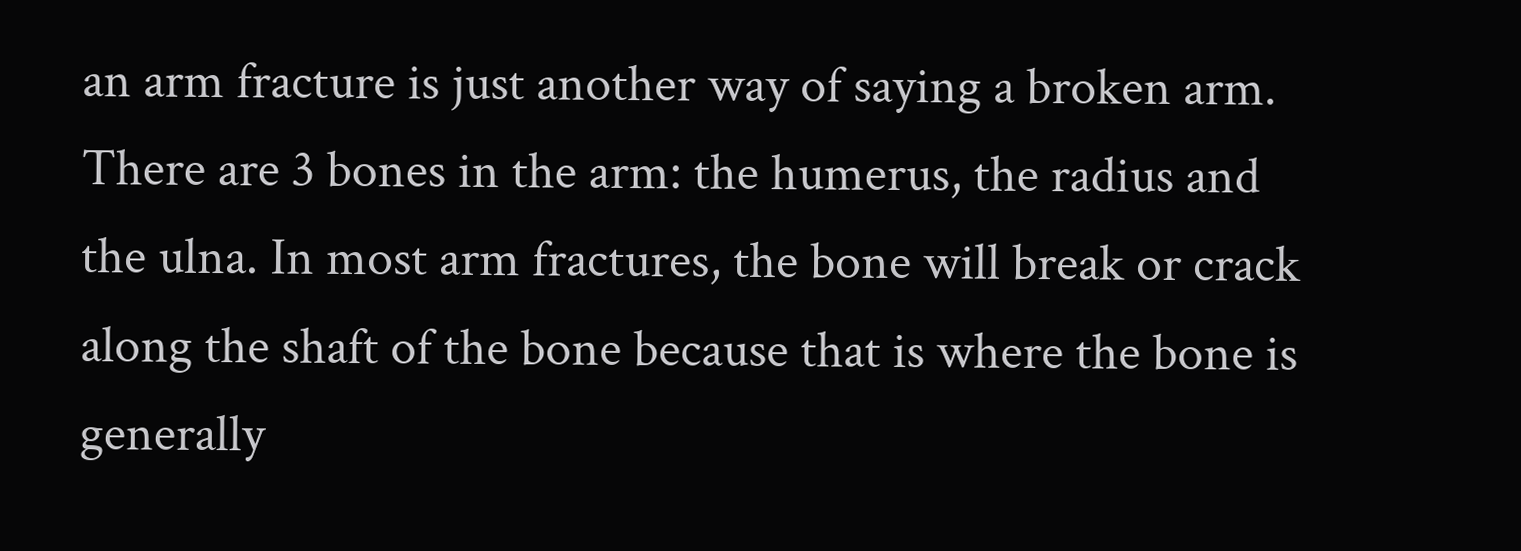an arm fracture is just another way of saying a broken arm. There are 3 bones in the arm: the humerus, the radius and the ulna. In most arm fractures, the bone will break or crack along the shaft of the bone because that is where the bone is generally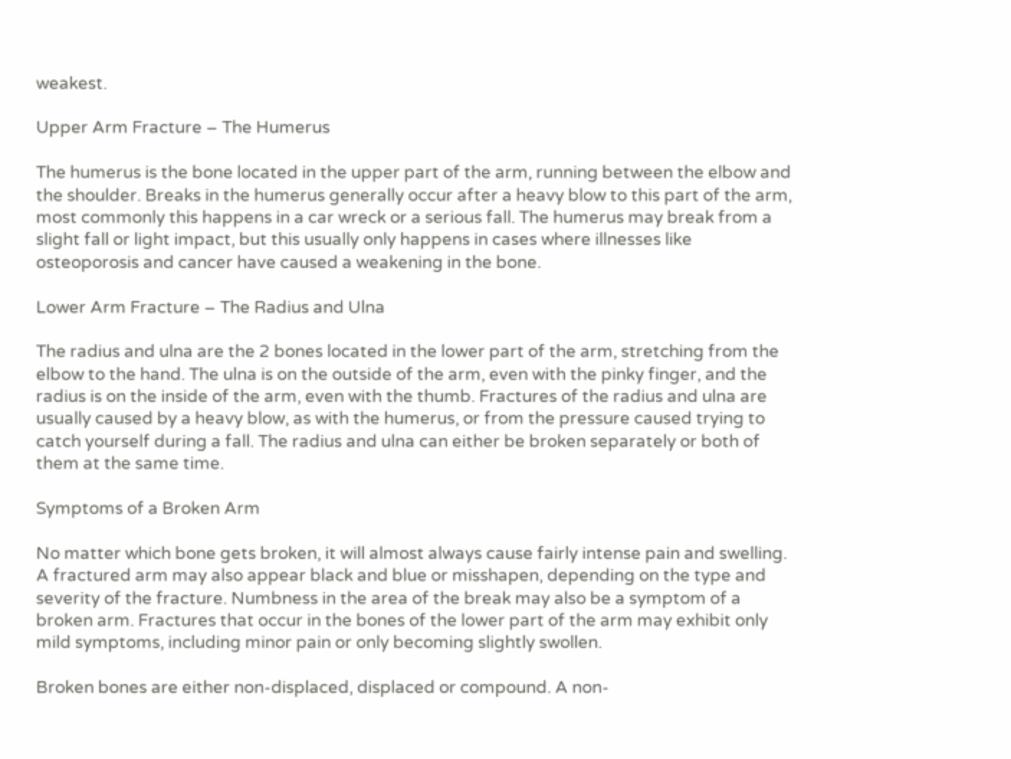weakest.

Upper Arm Fracture – The Humerus

The humerus is the bone located in the upper part of the arm, running between the elbow and the shoulder. Breaks in the humerus generally occur after a heavy blow to this part of the arm, most commonly this happens in a car wreck or a serious fall. The humerus may break from a slight fall or light impact, but this usually only happens in cases where illnesses like osteoporosis and cancer have caused a weakening in the bone.

Lower Arm Fracture – The Radius and Ulna

The radius and ulna are the 2 bones located in the lower part of the arm, stretching from the elbow to the hand. The ulna is on the outside of the arm, even with the pinky finger, and the radius is on the inside of the arm, even with the thumb. Fractures of the radius and ulna are usually caused by a heavy blow, as with the humerus, or from the pressure caused trying to catch yourself during a fall. The radius and ulna can either be broken separately or both of them at the same time.

Symptoms of a Broken Arm

No matter which bone gets broken, it will almost always cause fairly intense pain and swelling. A fractured arm may also appear black and blue or misshapen, depending on the type and severity of the fracture. Numbness in the area of the break may also be a symptom of a broken arm. Fractures that occur in the bones of the lower part of the arm may exhibit only mild symptoms, including minor pain or only becoming slightly swollen.

Broken bones are either non-displaced, displaced or compound. A non-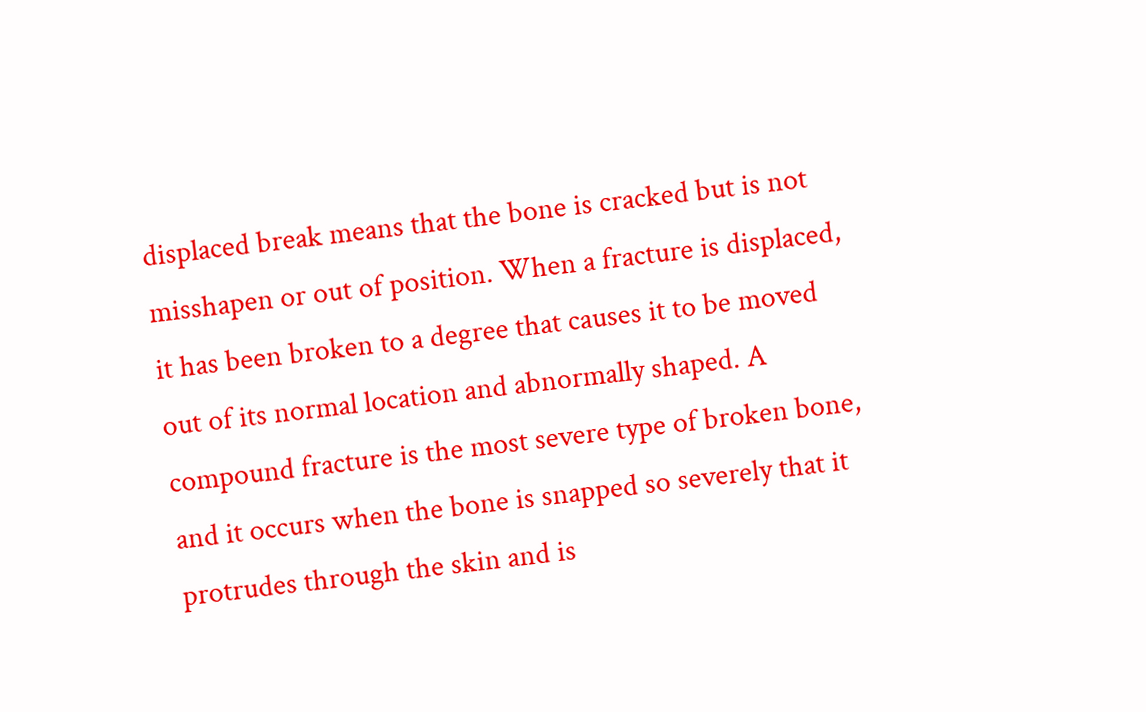displaced break means that the bone is cracked but is not misshapen or out of position. When a fracture is displaced, it has been broken to a degree that causes it to be moved out of its normal location and abnormally shaped. A compound fracture is the most severe type of broken bone, and it occurs when the bone is snapped so severely that it protrudes through the skin and is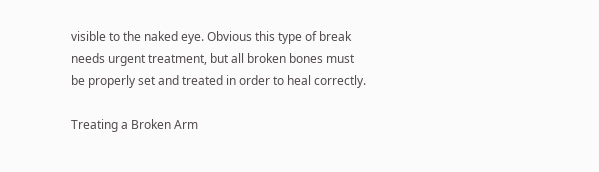visible to the naked eye. Obvious this type of break needs urgent treatment, but all broken bones must be properly set and treated in order to heal correctly.

Treating a Broken Arm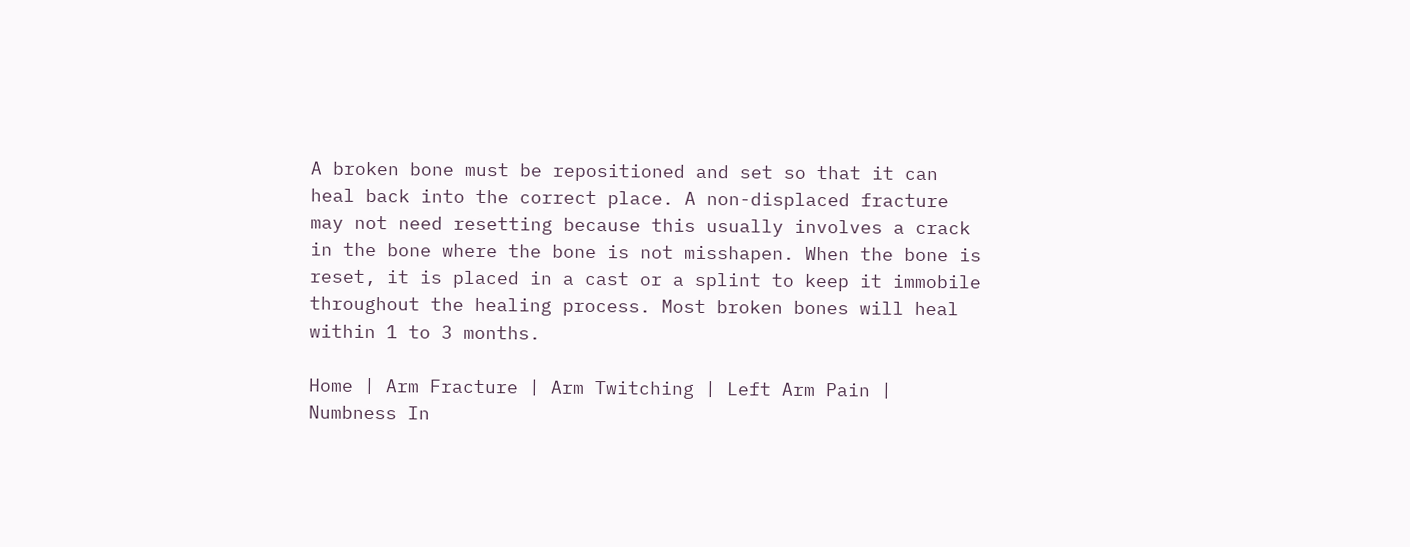A broken bone must be repositioned and set so that it can heal back into the correct place. A non-displaced fracture may not need resetting because this usually involves a crack in the bone where the bone is not misshapen. When the bone is reset, it is placed in a cast or a splint to keep it immobile throughout the healing process. Most broken bones will heal within 1 to 3 months.

Home | Arm Fracture | Arm Twitching | Left Arm Pain | Numbness In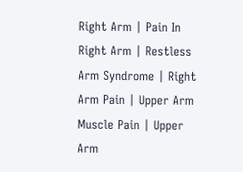Right Arm | Pain In Right Arm | Restless Arm Syndrome | Right Arm Pain | Upper Arm Muscle Pain | Upper Arm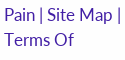Pain | Site Map | Terms Of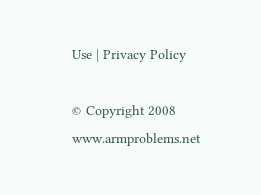Use | Privacy Policy

© Copyright 2008 www.armproblems.net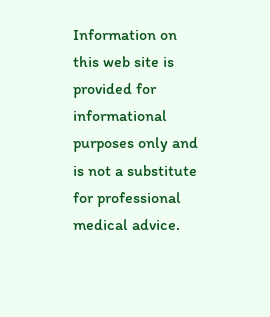Information on this web site is provided for informational purposes only and is not a substitute for professional medical advice.